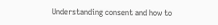Understanding consent and how to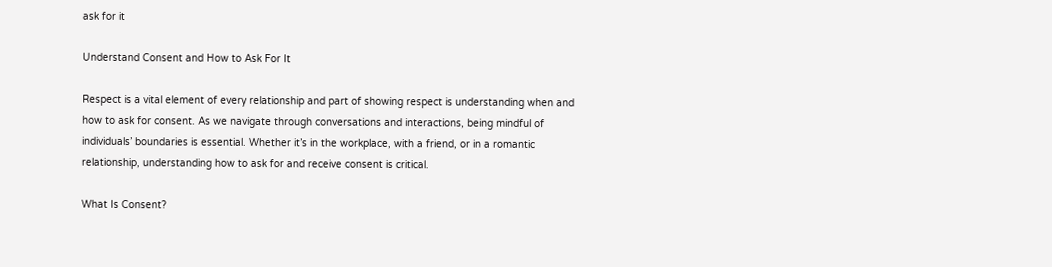ask for it

Understand Consent and How to Ask For It

Respect is a vital element of every relationship and part of showing respect is understanding when and how to ask for consent. As we navigate through conversations and interactions, being mindful of individuals’ boundaries is essential. Whether it’s in the workplace, with a friend, or in a romantic relationship, understanding how to ask for and receive consent is critical.

What Is Consent?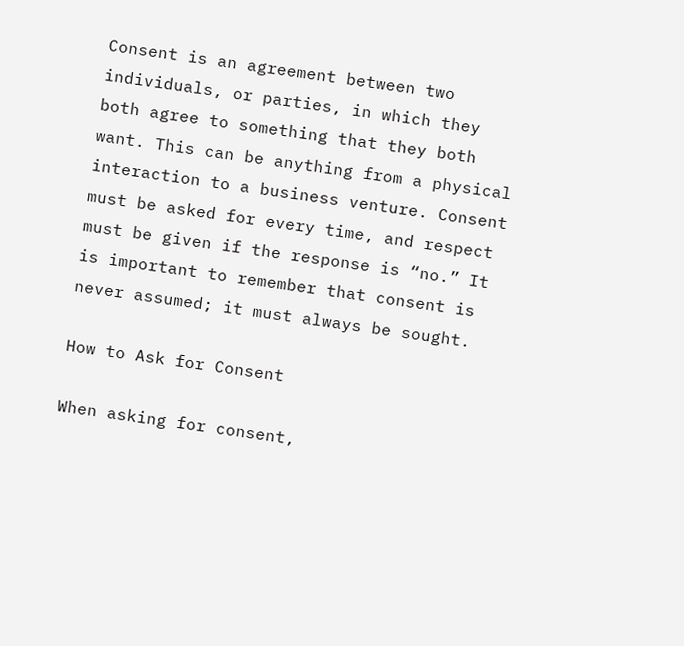Consent is an agreement between two individuals, or parties, in which they both agree to something that they both want. This can be anything from a physical interaction to a business venture. Consent must be asked for every time, and respect must be given if the response is “no.” It is important to remember that consent is never assumed; it must always be sought.

How to Ask for Consent

When asking for consent,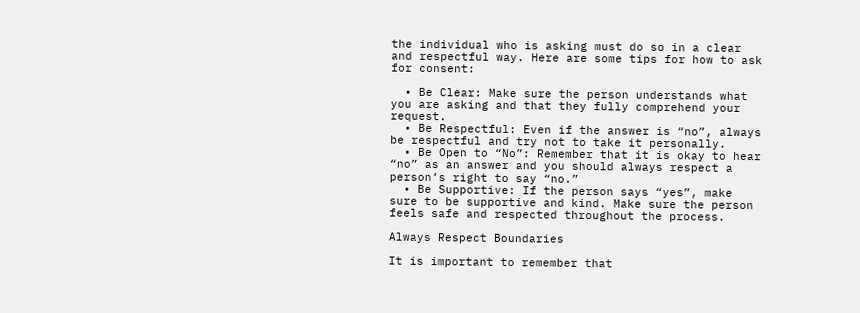the individual who is asking must do so in a clear and respectful way. Here are some tips for how to ask for consent:

  • Be Clear: Make sure the person understands what you are asking and that they fully comprehend your request.
  • Be Respectful: Even if the answer is “no”, always be respectful and try not to take it personally.
  • Be Open to “No”: Remember that it is okay to hear “no” as an answer and you should always respect a person’s right to say “no.”
  • Be Supportive: If the person says “yes”, make sure to be supportive and kind. Make sure the person feels safe and respected throughout the process.

Always Respect Boundaries

It is important to remember that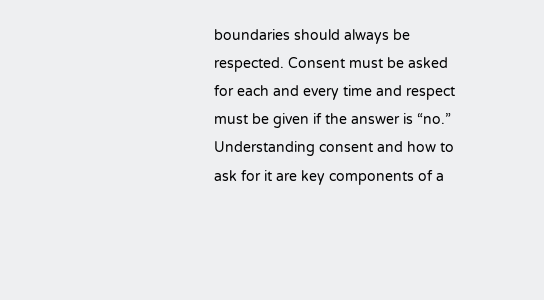boundaries should always be respected. Consent must be asked for each and every time and respect must be given if the answer is “no.” Understanding consent and how to ask for it are key components of a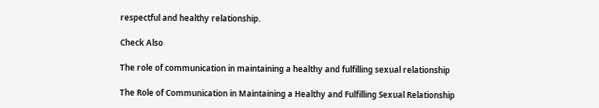respectful and healthy relationship.

Check Also

The role of communication in maintaining a healthy and fulfilling sexual relationship

The Role of Communication in Maintaining a Healthy and Fulfilling Sexual Relationship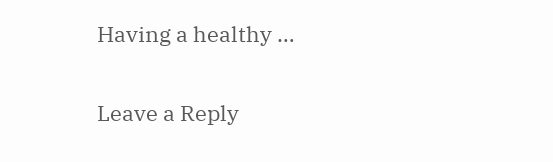Having a healthy …

Leave a Reply